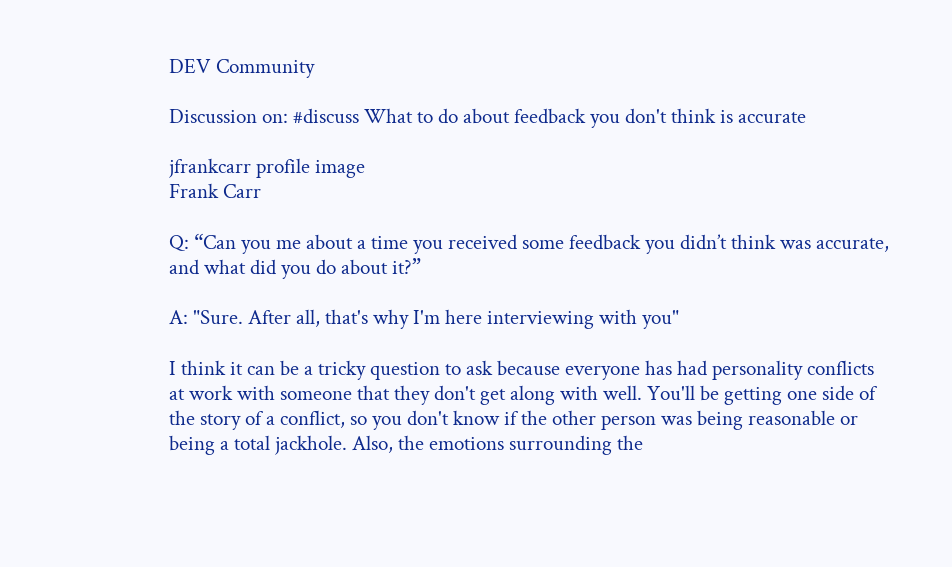DEV Community

Discussion on: #discuss What to do about feedback you don't think is accurate

jfrankcarr profile image
Frank Carr

Q: “Can you me about a time you received some feedback you didn’t think was accurate, and what did you do about it?”

A: "Sure. After all, that's why I'm here interviewing with you"

I think it can be a tricky question to ask because everyone has had personality conflicts at work with someone that they don't get along with well. You'll be getting one side of the story of a conflict, so you don't know if the other person was being reasonable or being a total jackhole. Also, the emotions surrounding the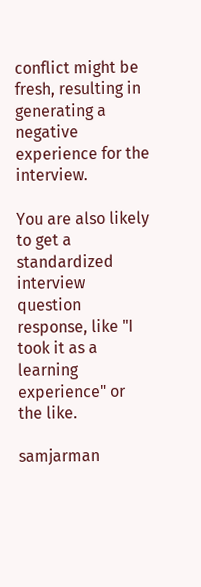conflict might be fresh, resulting in generating a negative experience for the interview.

You are also likely to get a standardized interview question response, like "I took it as a learning experience" or the like.

samjarman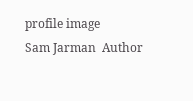profile image
Sam Jarman  Author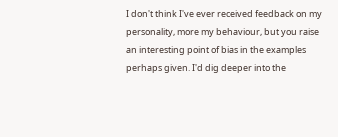I don't think I've ever received feedback on my personality, more my behaviour, but you raise an interesting point of bias in the examples perhaps given. I'd dig deeper into the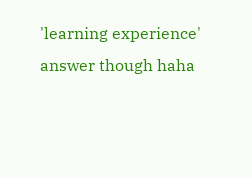'learning experience' answer though haha